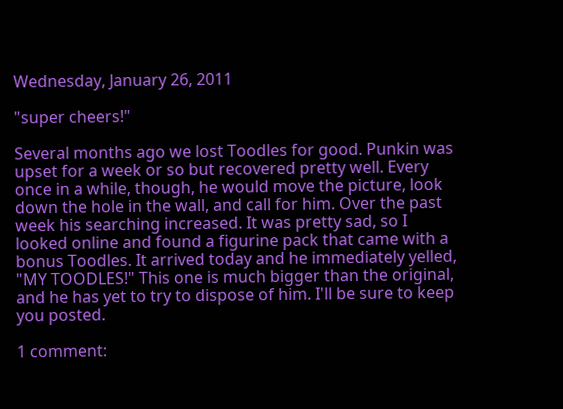Wednesday, January 26, 2011

"super cheers!"

Several months ago we lost Toodles for good. Punkin was upset for a week or so but recovered pretty well. Every once in a while, though, he would move the picture, look down the hole in the wall, and call for him. Over the past week his searching increased. It was pretty sad, so I looked online and found a figurine pack that came with a bonus Toodles. It arrived today and he immediately yelled, "MY TOODLES!" This one is much bigger than the original, and he has yet to try to dispose of him. I'll be sure to keep you posted.

1 comment: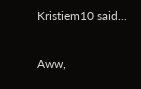Kristiem10 said...

Aww,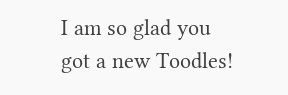I am so glad you got a new Toodles!